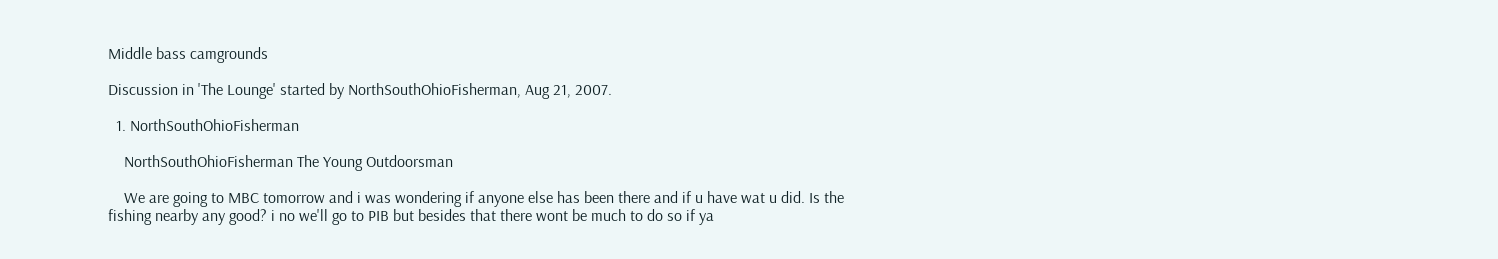Middle bass camgrounds

Discussion in 'The Lounge' started by NorthSouthOhioFisherman, Aug 21, 2007.

  1. NorthSouthOhioFisherman

    NorthSouthOhioFisherman The Young Outdoorsman

    We are going to MBC tomorrow and i was wondering if anyone else has been there and if u have wat u did. Is the fishing nearby any good? i no we'll go to PIB but besides that there wont be much to do so if ya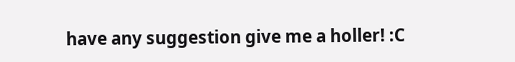have any suggestion give me a holler! :C